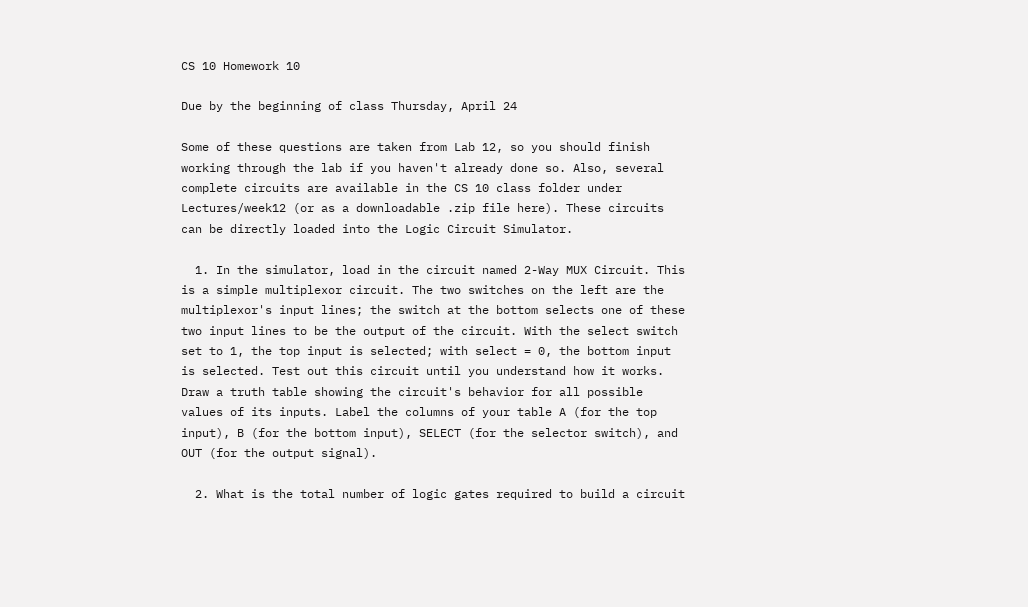CS 10 Homework 10

Due by the beginning of class Thursday, April 24

Some of these questions are taken from Lab 12, so you should finish working through the lab if you haven't already done so. Also, several complete circuits are available in the CS 10 class folder under Lectures/week12 (or as a downloadable .zip file here). These circuits can be directly loaded into the Logic Circuit Simulator.

  1. In the simulator, load in the circuit named 2-Way MUX Circuit. This is a simple multiplexor circuit. The two switches on the left are the multiplexor's input lines; the switch at the bottom selects one of these two input lines to be the output of the circuit. With the select switch set to 1, the top input is selected; with select = 0, the bottom input is selected. Test out this circuit until you understand how it works. Draw a truth table showing the circuit's behavior for all possible values of its inputs. Label the columns of your table A (for the top input), B (for the bottom input), SELECT (for the selector switch), and OUT (for the output signal).

  2. What is the total number of logic gates required to build a circuit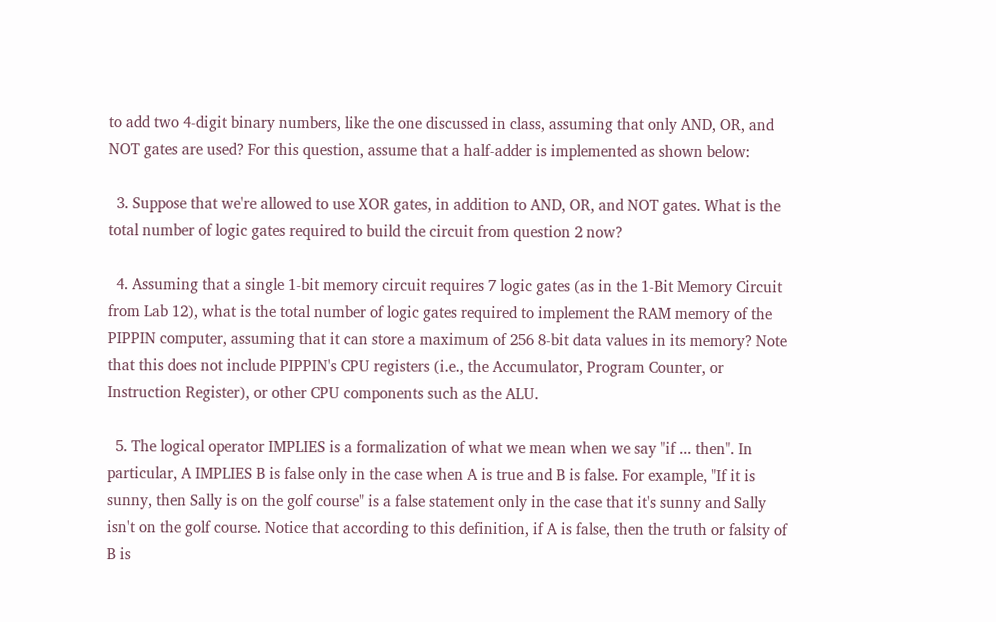to add two 4-digit binary numbers, like the one discussed in class, assuming that only AND, OR, and NOT gates are used? For this question, assume that a half-adder is implemented as shown below:

  3. Suppose that we're allowed to use XOR gates, in addition to AND, OR, and NOT gates. What is the total number of logic gates required to build the circuit from question 2 now?

  4. Assuming that a single 1-bit memory circuit requires 7 logic gates (as in the 1-Bit Memory Circuit from Lab 12), what is the total number of logic gates required to implement the RAM memory of the PIPPIN computer, assuming that it can store a maximum of 256 8-bit data values in its memory? Note that this does not include PIPPIN's CPU registers (i.e., the Accumulator, Program Counter, or Instruction Register), or other CPU components such as the ALU.

  5. The logical operator IMPLIES is a formalization of what we mean when we say "if ... then". In particular, A IMPLIES B is false only in the case when A is true and B is false. For example, "If it is sunny, then Sally is on the golf course" is a false statement only in the case that it's sunny and Sally isn't on the golf course. Notice that according to this definition, if A is false, then the truth or falsity of B is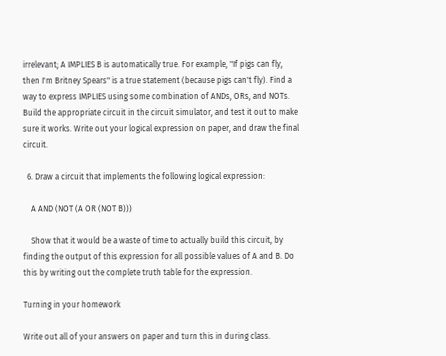irrelevant; A IMPLIES B is automatically true. For example, "If pigs can fly, then I'm Britney Spears" is a true statement (because pigs can't fly). Find a way to express IMPLIES using some combination of ANDs, ORs, and NOTs. Build the appropriate circuit in the circuit simulator, and test it out to make sure it works. Write out your logical expression on paper, and draw the final circuit.

  6. Draw a circuit that implements the following logical expression:

    A AND (NOT (A OR (NOT B)))

    Show that it would be a waste of time to actually build this circuit, by finding the output of this expression for all possible values of A and B. Do this by writing out the complete truth table for the expression.

Turning in your homework

Write out all of your answers on paper and turn this in during class.